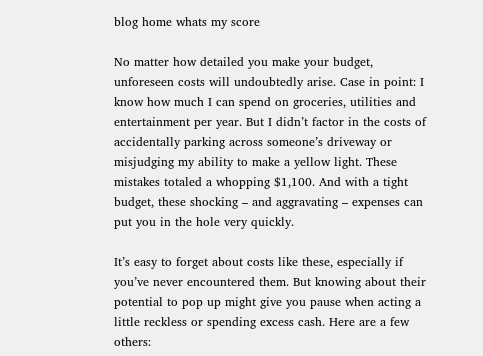blog home whats my score

No matter how detailed you make your budget, unforeseen costs will undoubtedly arise. Case in point: I know how much I can spend on groceries, utilities and entertainment per year. But I didn’t factor in the costs of accidentally parking across someone’s driveway or misjudging my ability to make a yellow light. These mistakes totaled a whopping $1,100. And with a tight budget, these shocking – and aggravating – expenses can put you in the hole very quickly.

It’s easy to forget about costs like these, especially if you’ve never encountered them. But knowing about their potential to pop up might give you pause when acting a little reckless or spending excess cash. Here are a few others: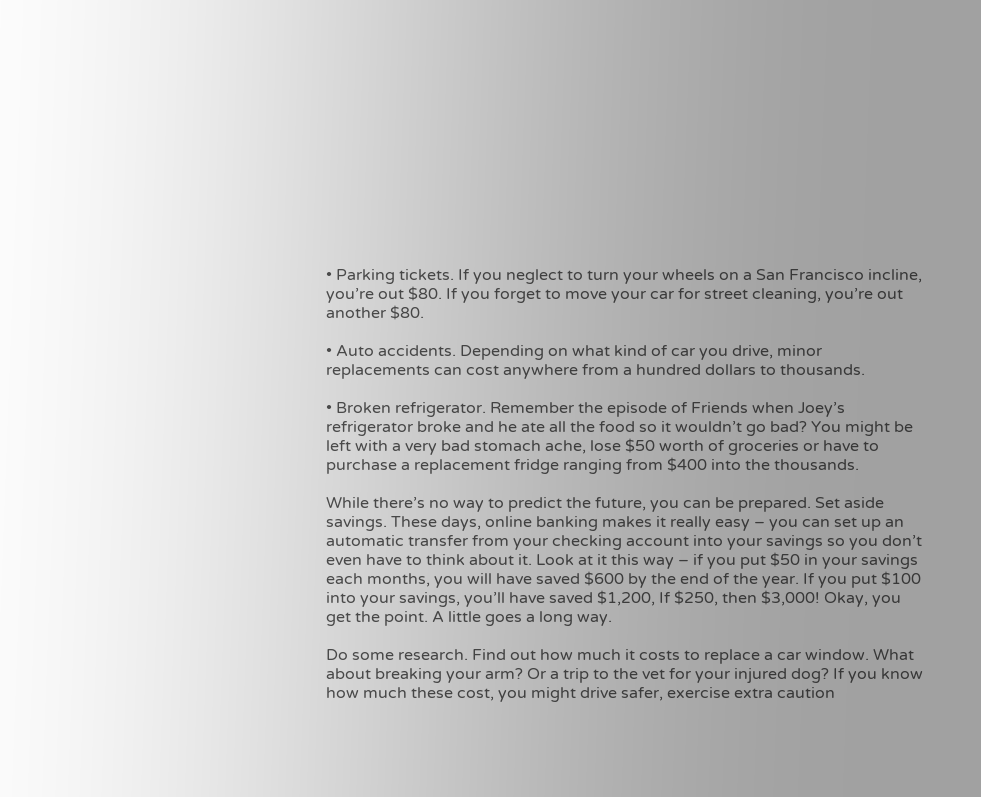• Parking tickets. If you neglect to turn your wheels on a San Francisco incline, you’re out $80. If you forget to move your car for street cleaning, you’re out another $80.

• Auto accidents. Depending on what kind of car you drive, minor replacements can cost anywhere from a hundred dollars to thousands.

• Broken refrigerator. Remember the episode of Friends when Joey’s refrigerator broke and he ate all the food so it wouldn’t go bad? You might be left with a very bad stomach ache, lose $50 worth of groceries or have to purchase a replacement fridge ranging from $400 into the thousands.

While there’s no way to predict the future, you can be prepared. Set aside savings. These days, online banking makes it really easy – you can set up an automatic transfer from your checking account into your savings so you don’t even have to think about it. Look at it this way – if you put $50 in your savings each months, you will have saved $600 by the end of the year. If you put $100 into your savings, you’ll have saved $1,200, If $250, then $3,000! Okay, you get the point. A little goes a long way.

Do some research. Find out how much it costs to replace a car window. What about breaking your arm? Or a trip to the vet for your injured dog? If you know how much these cost, you might drive safer, exercise extra caution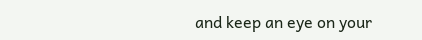and keep an eye on your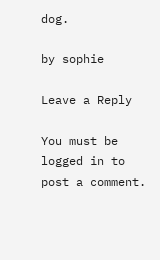dog.

by sophie

Leave a Reply

You must be logged in to post a comment.